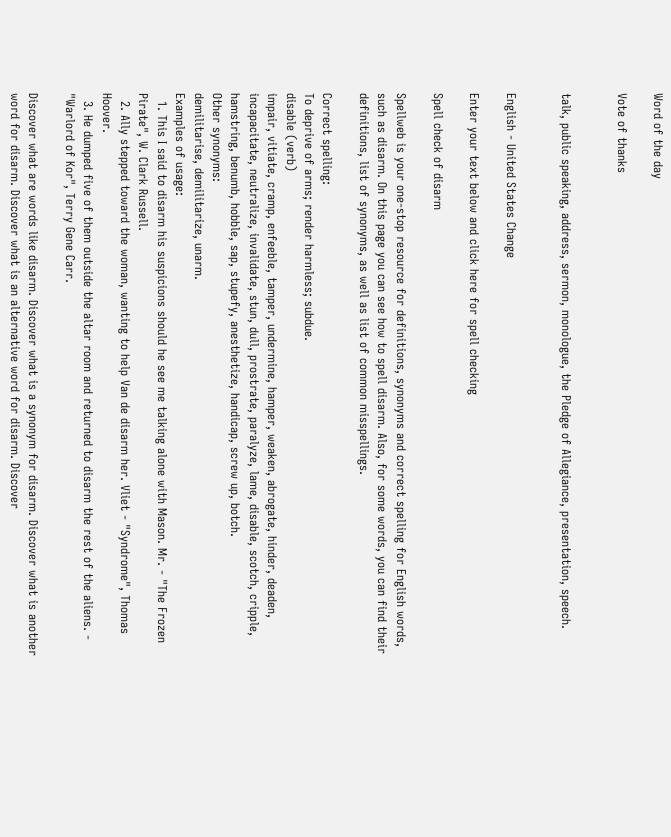Word of the day

Vote of thanks


talk, public speaking, address, sermon, monologue, the Pledge of Allegiance, presentation, speech.


English - United States Change

Enter your text below and click here for spell checking

Spell check of disarm

Spellweb is your one-stop resource for definitions, synonyms and correct spelling for English words, such as disarm. On this page you can see how to spell disarm. Also, for some words, you can find their definitions, list of synonyms, as well as list of common misspellings.

Correct spelling:
To deprive of arms; render harmless; subdue.
disable (verb)
impair, vitiate, cramp, enfeeble, tamper, undermine, hamper, weaken, abrogate, hinder, deaden, incapacitate, neutralize, invalidate, stun, dull, prostrate, paralyze, lame, disable, scotch, cripple, hamstring, benumb, hobble, sap, stupefy, anesthetize, handicap, screw up, botch.
Other synonyms:
demilitarise, demilitarize, unarm.
Examples of usage:
  1. This I said to disarm his suspicions should he see me talking alone with Mason. Mr. - "The Frozen Pirate", W. Clark Russell.
  2. Ally stepped toward the woman, wanting to help Van de disarm her. Vliet - "Syndrome", Thomas Hoover.
  3. He dumped five of them outside the altar room and returned to disarm the rest of the aliens. - "Warlord of Kor", Terry Gene Carr.

Discover what are words like disarm. Discover what is a synonym for disarm. Discover what is another word for disarm. Discover what is an alternative word for disarm. Discover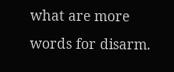what are more words for disarm.